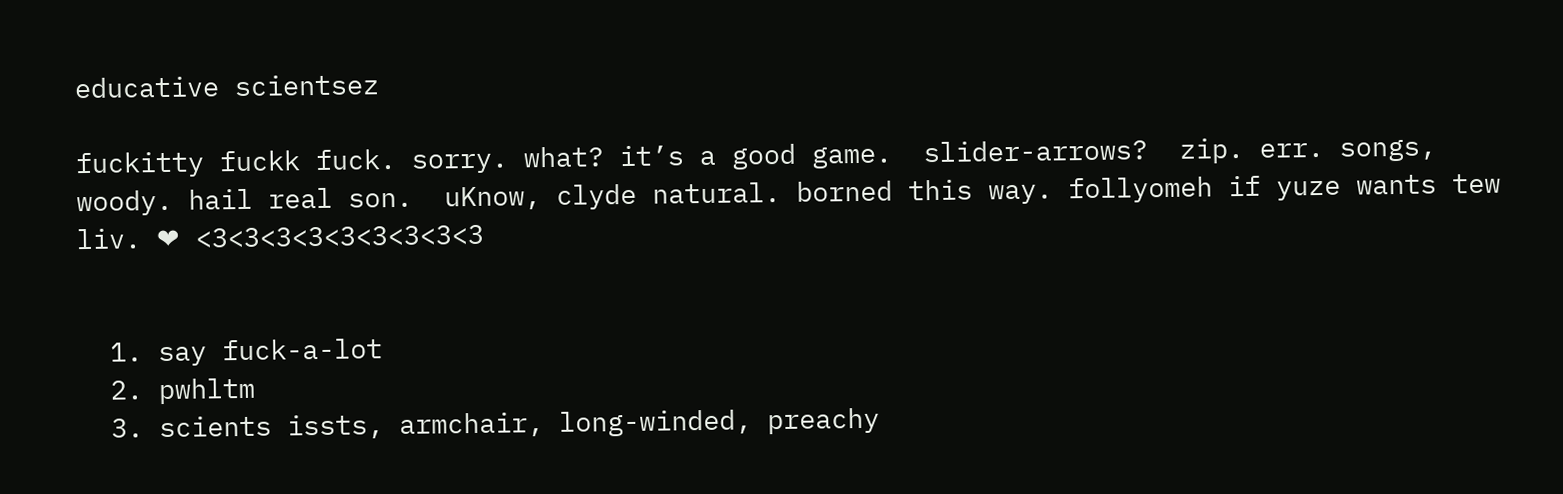educative scientsez

fuckitty fuckk fuck. sorry. what? it’s a good game.  slider-arrows?  zip. err. songs, woody. hail real son.  uKnow, clyde natural. borned this way. follyomeh if yuze wants tew liv. ❤ <3<3<3<3<3<3<3<3<3


  1. say fuck-a-lot
  2. pwhltm
  3. scients issts, armchair, long-winded, preachy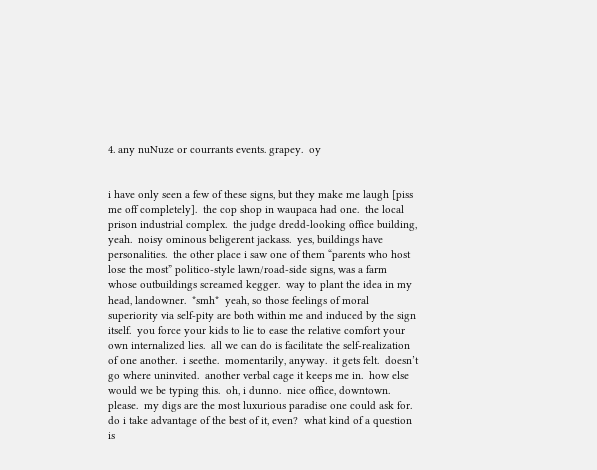4. any nuNuze or courrants events. grapey.  oy


i have only seen a few of these signs, but they make me laugh [piss me off completely].  the cop shop in waupaca had one.  the local prison industrial complex.  the judge dredd-looking office building, yeah.  noisy ominous beligerent jackass.  yes, buildings have personalities.  the other place i saw one of them “parents who host lose the most” politico-style lawn/road-side signs, was a farm whose outbuildings screamed kegger.  way to plant the idea in my head, landowner.  *smh*  yeah, so those feelings of moral superiority via self-pity are both within me and induced by the sign itself.  you force your kids to lie to ease the relative comfort your own internalized lies.  all we can do is facilitate the self-realization of one another.  i seethe.  momentarily, anyway.  it gets felt.  doesn’t go where uninvited.  another verbal cage it keeps me in.  how else would we be typing this.  oh, i dunno.  nice office, downtown.  please.  my digs are the most luxurious paradise one could ask for.  do i take advantage of the best of it, even?  what kind of a question is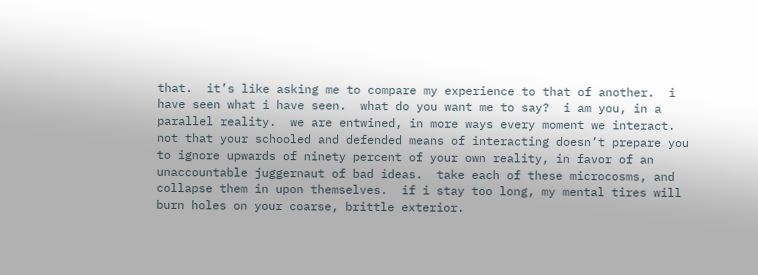that.  it’s like asking me to compare my experience to that of another.  i have seen what i have seen.  what do you want me to say?  i am you, in a parallel reality.  we are entwined, in more ways every moment we interact.  not that your schooled and defended means of interacting doesn’t prepare you to ignore upwards of ninety percent of your own reality, in favor of an unaccountable juggernaut of bad ideas.  take each of these microcosms, and collapse them in upon themselves.  if i stay too long, my mental tires will burn holes on your coarse, brittle exterior.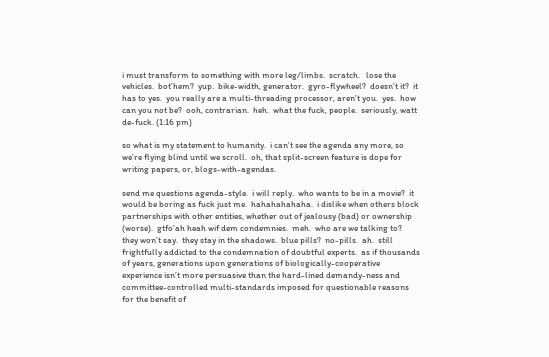i must transform to something with more leg/limbs.  scratch.   lose the vehicles.  bot’hem?  yup.  bike-width, generator.  gyro-flywheel?  doesn’t it?  it has to yes.  you really are a multi-threading processor, aren’t you.  yes.  how can you not be?  ooh, contrarian.  heh.  what the fuck, people.  seriously, watt de-fuck. (1:16 pm)

so what is my statement to humanity.  i can’t see the agenda any more, so we’re flying blind until we scroll.  oh, that split-screen feature is dope for writing papers, or, blogs-with-agendas.

send me questions agenda-style.  i will reply.  who wants to be in a movie?  it would be boring as fuck just me.  hahahahahaha.  i dislike when others block partnerships with other entities, whether out of jealousy (bad) or ownership (worse).  gtfo’ah heah wif dem condemnies.  meh.  who are we talking to?  they won’t say.  they stay in the shadows.  blue pills?  no-pills.  ah.  still frightfully addicted to the condemnation of doubtful experts.  as if thousands of years, generations upon generations of biologically-cooperative experience isn’t more persuasive than the hard-lined demandy-ness and committee-controlled multi-standards imposed for questionable reasons for the benefit of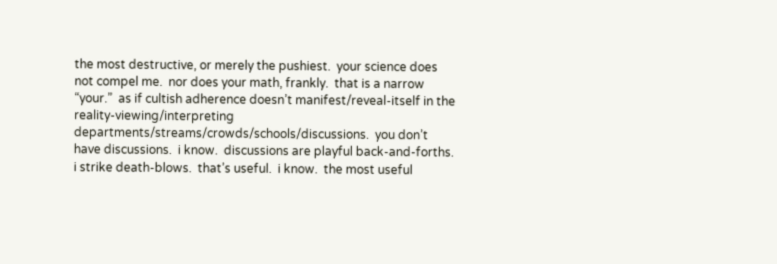the most destructive, or merely the pushiest.  your science does not compel me.  nor does your math, frankly.  that is a narrow “your.”  as if cultish adherence doesn’t manifest/reveal-itself in the reality-viewing/interpreting departments/streams/crowds/schools/discussions.  you don’t have discussions.  i know.  discussions are playful back-and-forths.  i strike death-blows.  that’s useful.  i know.  the most useful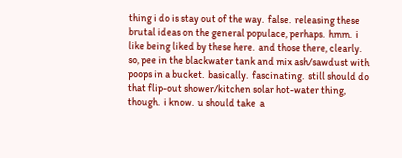thing i do is stay out of the way.  false.  releasing these brutal ideas on the general populace, perhaps.  hmm.  i like being liked by these here.  and those there, clearly.  so, pee in the blackwater tank and mix ash/sawdust with poops in a bucket.  basically.  fascinating.  still should do that flip-out shower/kitchen solar hot-water thing, though.  i know.  u should take  a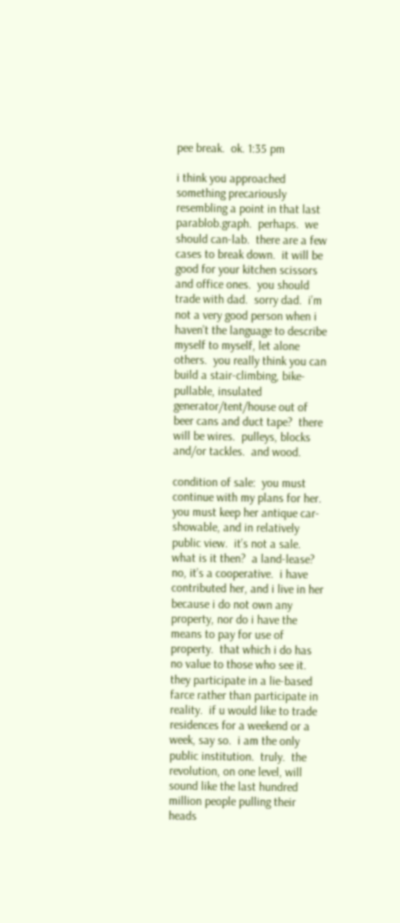pee break.  ok. 1:35 pm

i think you approached something precariously resembling a point in that last parablob.graph.  perhaps.  we should can-lab.  there are a few cases to break down.  it will be good for your kitchen scissors and office ones.  you should trade with dad.  sorry dad.  i’m not a very good person when i haven’t the language to describe myself to myself, let alone others.  you really think you can build a stair-climbing, bike-pullable, insulated generator/tent/house out of beer cans and duct tape?  there will be wires.  pulleys, blocks and/or tackles.  and wood.

condition of sale:  you must continue with my plans for her.  you must keep her antique car-showable, and in relatively public view.  it’s not a sale.  what is it then?  a land-lease?  no, it’s a cooperative.  i have contributed her, and i live in her because i do not own any property, nor do i have the means to pay for use of property.  that which i do has no value to those who see it.  they participate in a lie-based farce rather than participate in reality.  if u would like to trade residences for a weekend or a week, say so.  i am the only public institution.  truly.  the revolution, on one level, will sound like the last hundred million people pulling their heads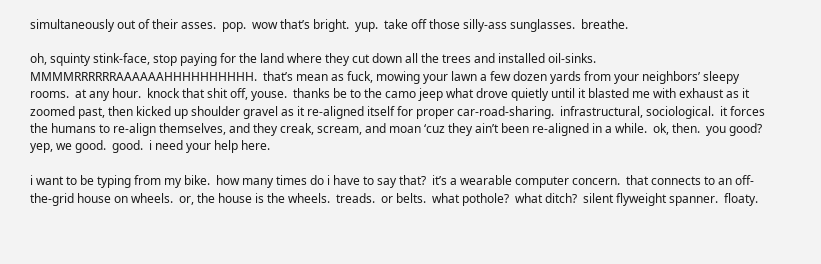simultaneously out of their asses.  pop.  wow that’s bright.  yup.  take off those silly-ass sunglasses.  breathe.

oh, squinty stink-face, stop paying for the land where they cut down all the trees and installed oil-sinks.  MMMMRRRRRRAAAAAAHHHHHHHHHH.  that’s mean as fuck, mowing your lawn a few dozen yards from your neighbors’ sleepy rooms.  at any hour.  knock that shit off, youse.  thanks be to the camo jeep what drove quietly until it blasted me with exhaust as it zoomed past, then kicked up shoulder gravel as it re-aligned itself for proper car-road-sharing.  infrastructural, sociological.  it forces the humans to re-align themselves, and they creak, scream, and moan ‘cuz they ain’t been re-aligned in a while.  ok, then.  you good?  yep, we good.  good.  i need your help here.

i want to be typing from my bike.  how many times do i have to say that?  it’s a wearable computer concern.  that connects to an off-the-grid house on wheels.  or, the house is the wheels.  treads.  or belts.  what pothole?  what ditch?  silent flyweight spanner.  floaty.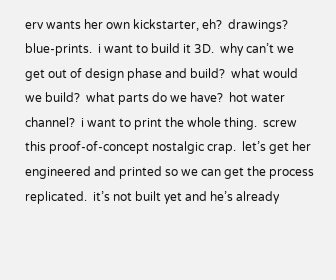erv wants her own kickstarter, eh?  drawings?  blue-prints.  i want to build it 3D.  why can’t we get out of design phase and build?  what would we build?  what parts do we have?  hot water channel?  i want to print the whole thing.  screw this proof-of-concept nostalgic crap.  let’s get her engineered and printed so we can get the process replicated.  it’s not built yet and he’s already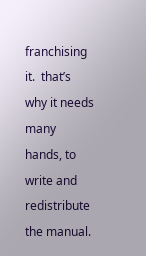franchising it.  that’s why it needs many hands, to write and redistribute the manual.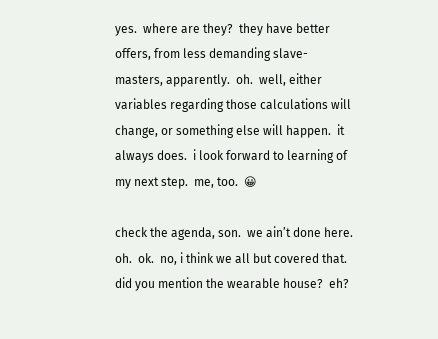yes.  where are they?  they have better offers, from less demanding slave-masters, apparently.  oh.  well, either variables regarding those calculations will change, or something else will happen.  it always does.  i look forward to learning of my next step.  me, too.  😀

check the agenda, son.  we ain’t done here.  oh.  ok.  no, i think we all but covered that.  did you mention the wearable house?  eh?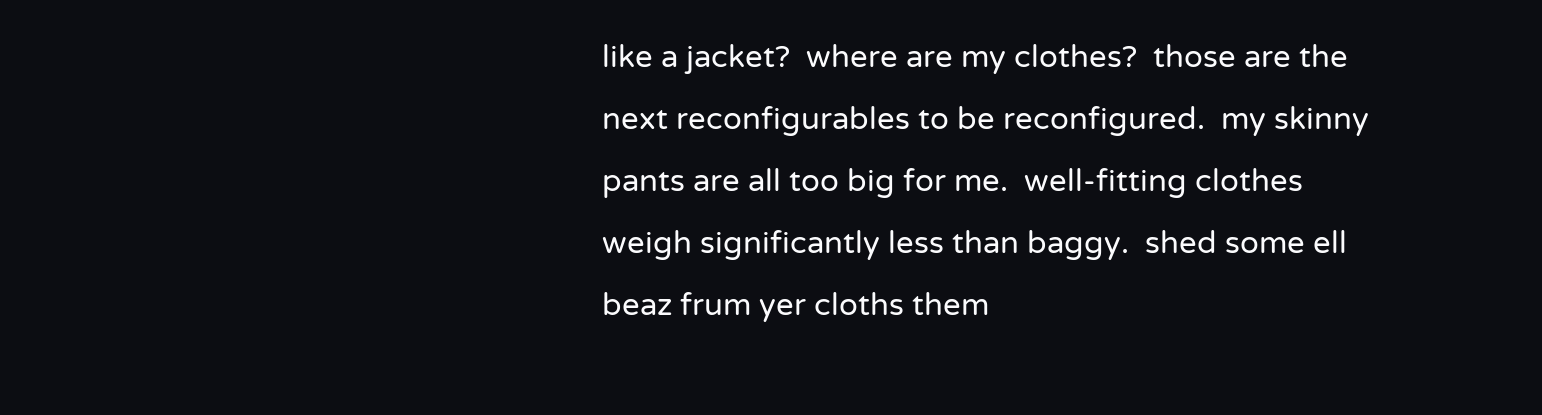like a jacket?  where are my clothes?  those are the next reconfigurables to be reconfigured.  my skinny pants are all too big for me.  well-fitting clothes weigh significantly less than baggy.  shed some ell beaz frum yer cloths them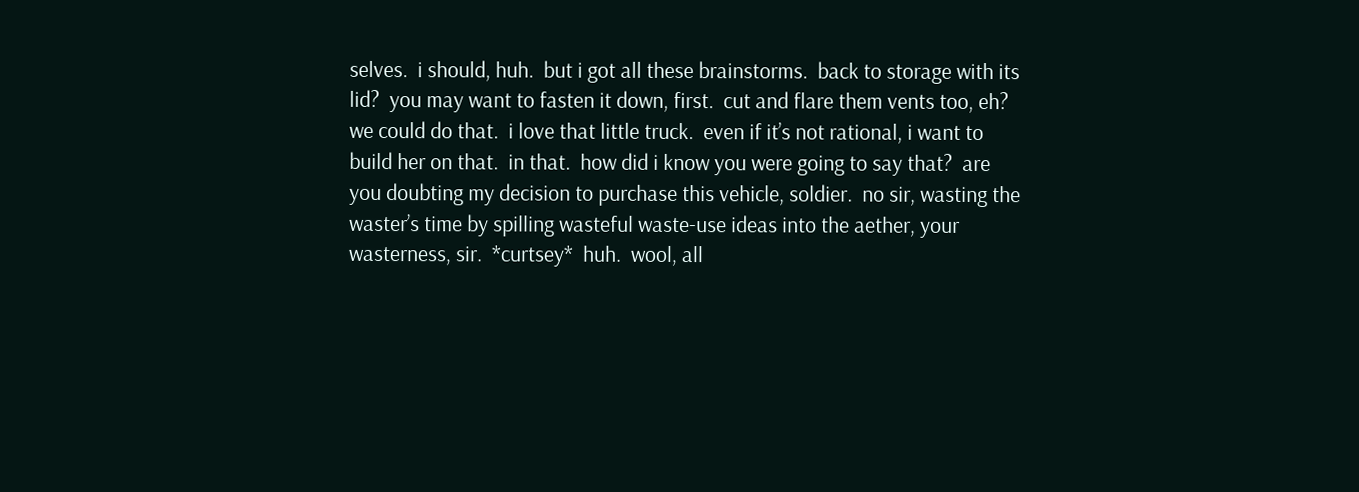selves.  i should, huh.  but i got all these brainstorms.  back to storage with its lid?  you may want to fasten it down, first.  cut and flare them vents too, eh?  we could do that.  i love that little truck.  even if it’s not rational, i want to build her on that.  in that.  how did i know you were going to say that?  are you doubting my decision to purchase this vehicle, soldier.  no sir, wasting the waster’s time by spilling wasteful waste-use ideas into the aether, your wasterness, sir.  *curtsey*  huh.  wool, all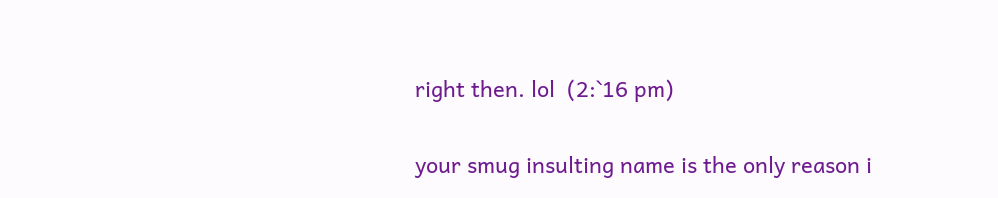right then. lol  (2:`16 pm)

your smug insulting name is the only reason i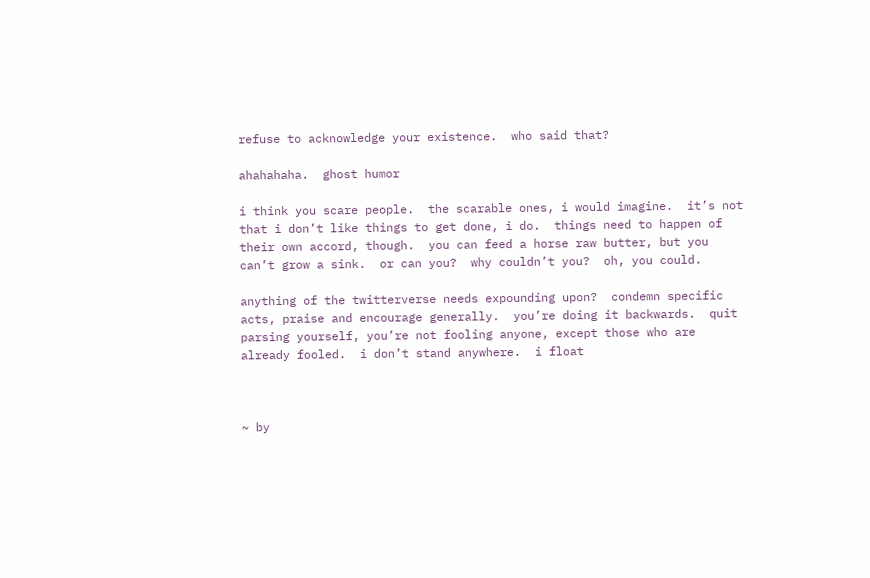refuse to acknowledge your existence.  who said that?

ahahahaha.  ghost humor

i think you scare people.  the scarable ones, i would imagine.  it’s not that i don’t like things to get done, i do.  things need to happen of their own accord, though.  you can feed a horse raw butter, but you can’t grow a sink.  or can you?  why couldn’t you?  oh, you could.

anything of the twitterverse needs expounding upon?  condemn specific acts, praise and encourage generally.  you’re doing it backwards.  quit parsing yourself, you’re not fooling anyone, except those who are already fooled.  i don’t stand anywhere.  i float



~ by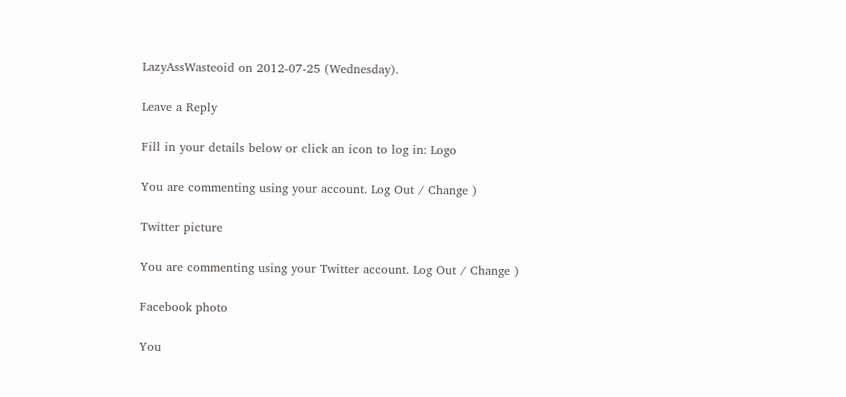LazyAssWasteoid on 2012-07-25 (Wednesday).

Leave a Reply

Fill in your details below or click an icon to log in: Logo

You are commenting using your account. Log Out / Change )

Twitter picture

You are commenting using your Twitter account. Log Out / Change )

Facebook photo

You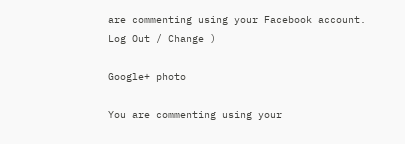are commenting using your Facebook account. Log Out / Change )

Google+ photo

You are commenting using your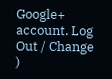Google+ account. Log Out / Change )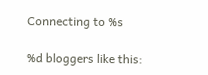Connecting to %s

%d bloggers like this: